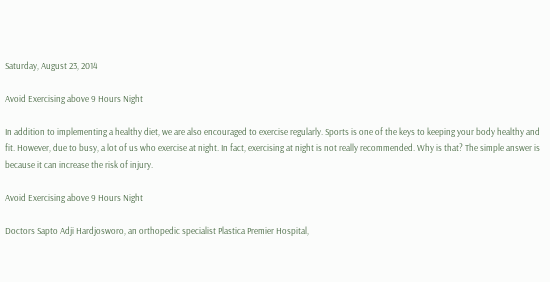Saturday, August 23, 2014

Avoid Exercising above 9 Hours Night

In addition to implementing a healthy diet, we are also encouraged to exercise regularly. Sports is one of the keys to keeping your body healthy and fit. However, due to busy, a lot of us who exercise at night. In fact, exercising at night is not really recommended. Why is that? The simple answer is because it can increase the risk of injury.

Avoid Exercising above 9 Hours Night

Doctors Sapto Adji Hardjosworo, an orthopedic specialist Plastica Premier Hospital,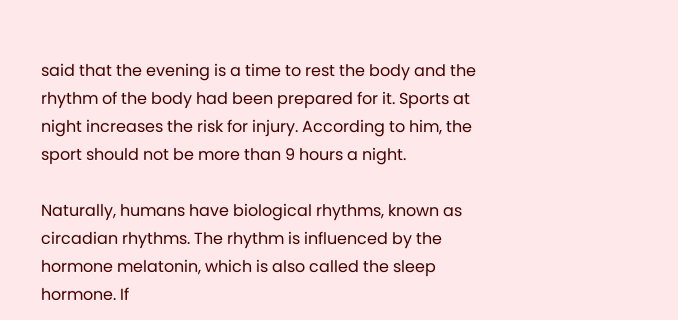said that the evening is a time to rest the body and the rhythm of the body had been prepared for it. Sports at night increases the risk for injury. According to him, the sport should not be more than 9 hours a night.

Naturally, humans have biological rhythms, known as circadian rhythms. The rhythm is influenced by the hormone melatonin, which is also called the sleep hormone. If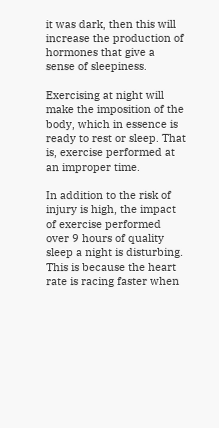it was dark, then this will increase the production of hormones that give a sense of sleepiness.

Exercising at night will make the imposition of the body, which in essence is ready to rest or sleep. That is, exercise performed at an improper time.

In addition to the risk of injury is high, the impact of exercise performed over 9 hours of quality sleep a night is disturbing. This is because the heart rate is racing faster when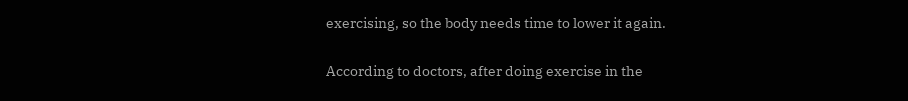exercising, so the body needs time to lower it again.

According to doctors, after doing exercise in the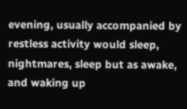evening, usually accompanied by restless activity would sleep, nightmares, sleep but as awake, and waking up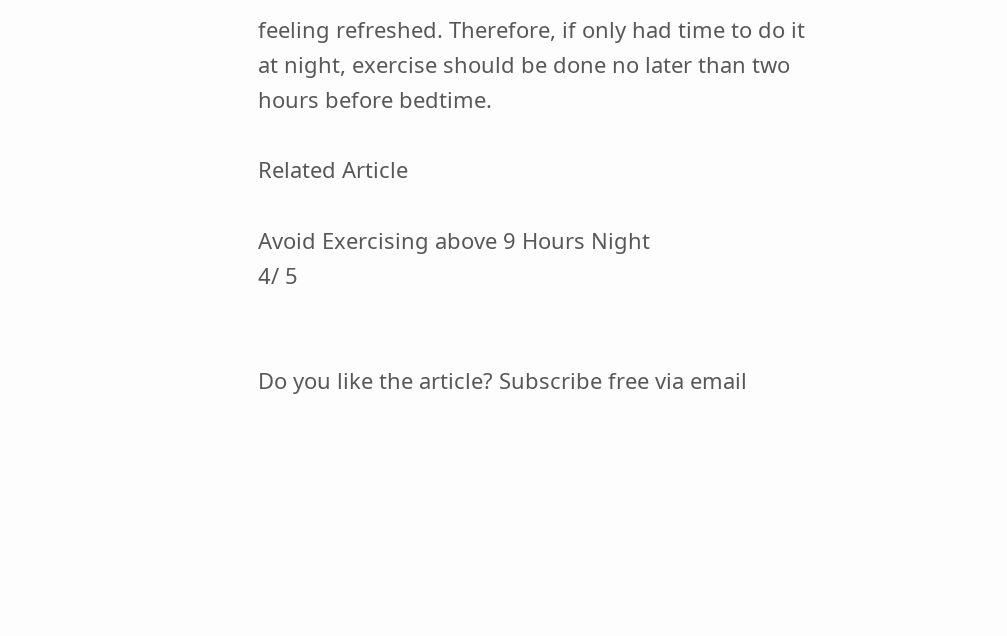feeling refreshed. Therefore, if only had time to do it at night, exercise should be done no later than two hours before bedtime.

Related Article

Avoid Exercising above 9 Hours Night
4/ 5


Do you like the article? Subscribe free via email